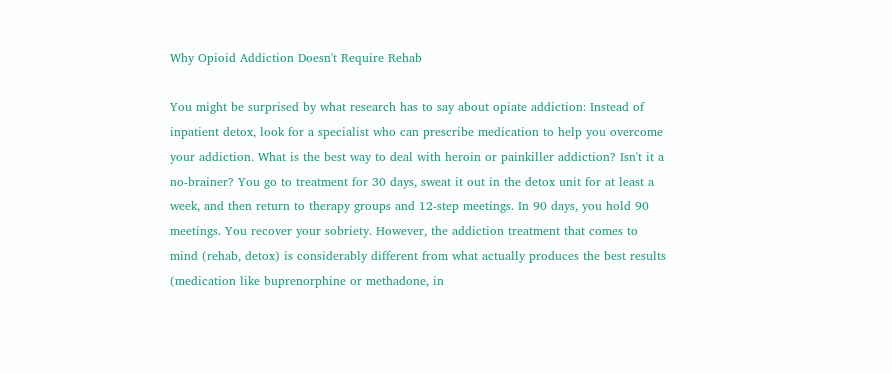Why Opioid Addiction Doesn't Require Rehab

You might be surprised by what research has to say about opiate addiction: Instead of inpatient detox, look for a specialist who can prescribe medication to help you overcome your addiction. What is the best way to deal with heroin or painkiller addiction? Isn't it a no-brainer? You go to treatment for 30 days, sweat it out in the detox unit for at least a week, and then return to therapy groups and 12-step meetings. In 90 days, you hold 90 meetings. You recover your sobriety. However, the addiction treatment that comes to mind (rehab, detox) is considerably different from what actually produces the best results (medication like buprenorphine or methadone, in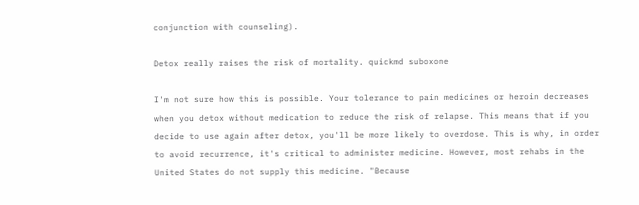conjunction with counseling).

Detox really raises the risk of mortality. quickmd suboxone

I'm not sure how this is possible. Your tolerance to pain medicines or heroin decreases when you detox without medication to reduce the risk of relapse. This means that if you decide to use again after detox, you'll be more likely to overdose. This is why, in order to avoid recurrence, it's critical to administer medicine. However, most rehabs in the United States do not supply this medicine. "Because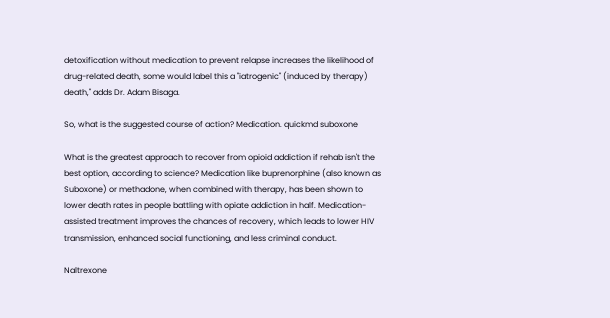detoxification without medication to prevent relapse increases the likelihood of drug-related death, some would label this a "iatrogenic" (induced by therapy) death," adds Dr. Adam Bisaga.

So, what is the suggested course of action? Medication. quickmd suboxone

What is the greatest approach to recover from opioid addiction if rehab isn't the best option, according to science? Medication like buprenorphine (also known as Suboxone) or methadone, when combined with therapy, has been shown to lower death rates in people battling with opiate addiction in half. Medication-assisted treatment improves the chances of recovery, which leads to lower HIV transmission, enhanced social functioning, and less criminal conduct.

Naltrexone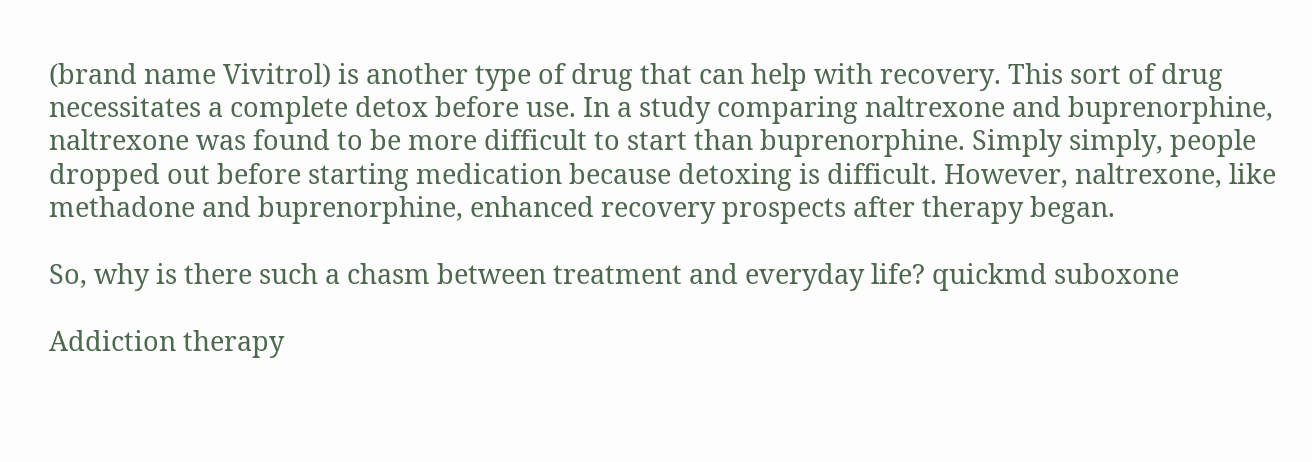(brand name Vivitrol) is another type of drug that can help with recovery. This sort of drug necessitates a complete detox before use. In a study comparing naltrexone and buprenorphine, naltrexone was found to be more difficult to start than buprenorphine. Simply simply, people dropped out before starting medication because detoxing is difficult. However, naltrexone, like methadone and buprenorphine, enhanced recovery prospects after therapy began.

So, why is there such a chasm between treatment and everyday life? quickmd suboxone

Addiction therapy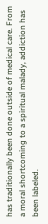has traditionally been done outside of medical care. From a moral shortcoming to a spiritual malady, addiction has been labeled.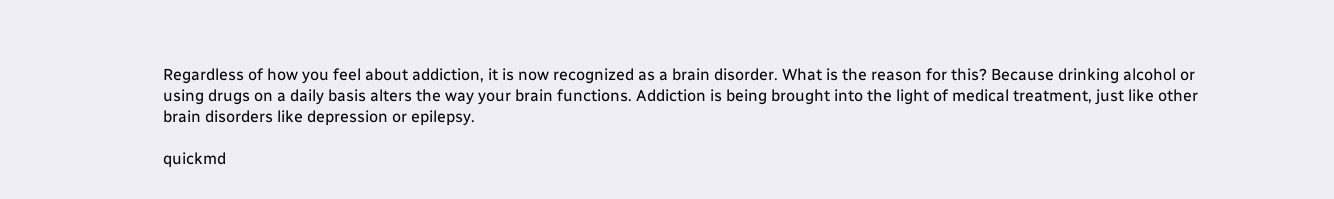Regardless of how you feel about addiction, it is now recognized as a brain disorder. What is the reason for this? Because drinking alcohol or using drugs on a daily basis alters the way your brain functions. Addiction is being brought into the light of medical treatment, just like other brain disorders like depression or epilepsy.

quickmd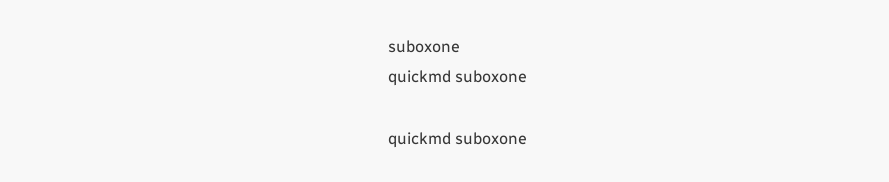suboxone
quickmd suboxone

quickmd suboxone